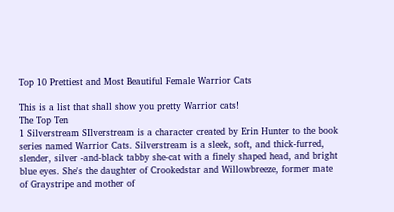Top 10 Prettiest and Most Beautiful Female Warrior Cats

This is a list that shall show you pretty Warrior cats!
The Top Ten
1 Silverstream SIlverstream is a character created by Erin Hunter to the book series named Warrior Cats. Silverstream is a sleek, soft, and thick-furred, slender, silver -and-black tabby she-cat with a finely shaped head, and bright blue eyes. She's the daughter of Crookedstar and Willowbreeze, former mate of Graystripe and mother of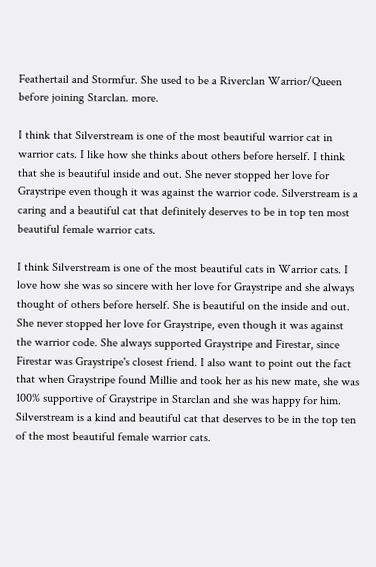Feathertail and Stormfur. She used to be a Riverclan Warrior/Queen before joining Starclan. more.

I think that Silverstream is one of the most beautiful warrior cat in warrior cats. I like how she thinks about others before herself. I think that she is beautiful inside and out. She never stopped her love for Graystripe even though it was against the warrior code. Silverstream is a caring and a beautiful cat that definitely deserves to be in top ten most beautiful female warrior cats.

I think Silverstream is one of the most beautiful cats in Warrior cats. I love how she was so sincere with her love for Graystripe and she always thought of others before herself. She is beautiful on the inside and out. She never stopped her love for Graystripe, even though it was against the warrior code. She always supported Graystripe and Firestar, since Firestar was Graystripe's closest friend. I also want to point out the fact that when Graystripe found Millie and took her as his new mate, she was 100% supportive of Graystripe in Starclan and she was happy for him. Silverstream is a kind and beautiful cat that deserves to be in the top ten of the most beautiful female warrior cats.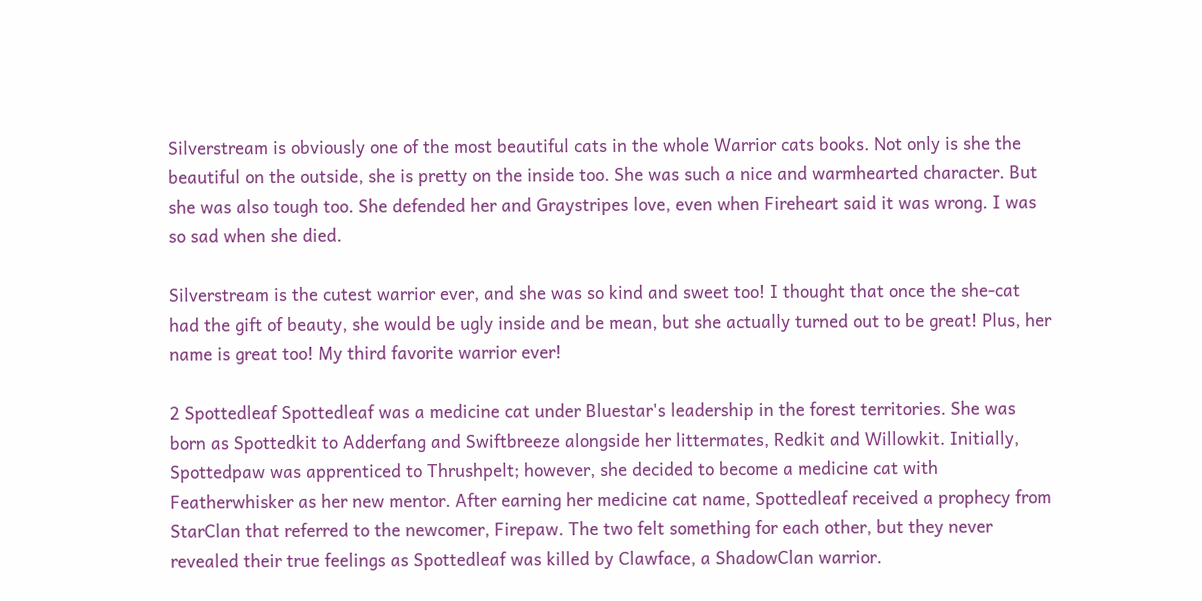Silverstream is obviously one of the most beautiful cats in the whole Warrior cats books. Not only is she the beautiful on the outside, she is pretty on the inside too. She was such a nice and warmhearted character. But she was also tough too. She defended her and Graystripes love, even when Fireheart said it was wrong. I was so sad when she died.

Silverstream is the cutest warrior ever, and she was so kind and sweet too! I thought that once the she-cat had the gift of beauty, she would be ugly inside and be mean, but she actually turned out to be great! Plus, her name is great too! My third favorite warrior ever!

2 Spottedleaf Spottedleaf was a medicine cat under Bluestar's leadership in the forest territories. She was born as Spottedkit to Adderfang and Swiftbreeze alongside her littermates, Redkit and Willowkit. Initially, Spottedpaw was apprenticed to Thrushpelt; however, she decided to become a medicine cat with Featherwhisker as her new mentor. After earning her medicine cat name, Spottedleaf received a prophecy from StarClan that referred to the newcomer, Firepaw. The two felt something for each other, but they never revealed their true feelings as Spottedleaf was killed by Clawface, a ShadowClan warrior.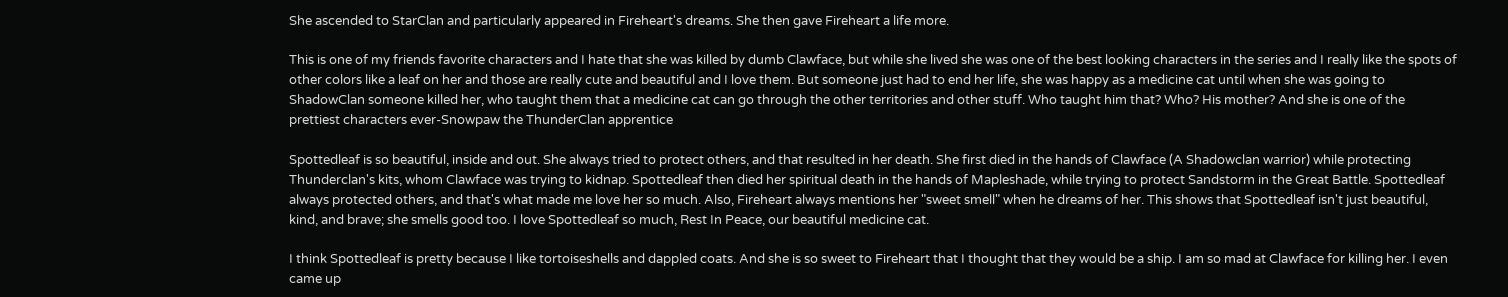She ascended to StarClan and particularly appeared in Fireheart's dreams. She then gave Fireheart a life more.

This is one of my friends favorite characters and I hate that she was killed by dumb Clawface, but while she lived she was one of the best looking characters in the series and I really like the spots of other colors like a leaf on her and those are really cute and beautiful and I love them. But someone just had to end her life, she was happy as a medicine cat until when she was going to ShadowClan someone killed her, who taught them that a medicine cat can go through the other territories and other stuff. Who taught him that? Who? His mother? And she is one of the prettiest characters ever-Snowpaw the ThunderClan apprentice

Spottedleaf is so beautiful, inside and out. She always tried to protect others, and that resulted in her death. She first died in the hands of Clawface (A Shadowclan warrior) while protecting Thunderclan's kits, whom Clawface was trying to kidnap. Spottedleaf then died her spiritual death in the hands of Mapleshade, while trying to protect Sandstorm in the Great Battle. Spottedleaf always protected others, and that's what made me love her so much. Also, Fireheart always mentions her "sweet smell" when he dreams of her. This shows that Spottedleaf isn't just beautiful, kind, and brave; she smells good too. I love Spottedleaf so much, Rest In Peace, our beautiful medicine cat.

I think Spottedleaf is pretty because I like tortoiseshells and dappled coats. And she is so sweet to Fireheart that I thought that they would be a ship. I am so mad at Clawface for killing her. I even came up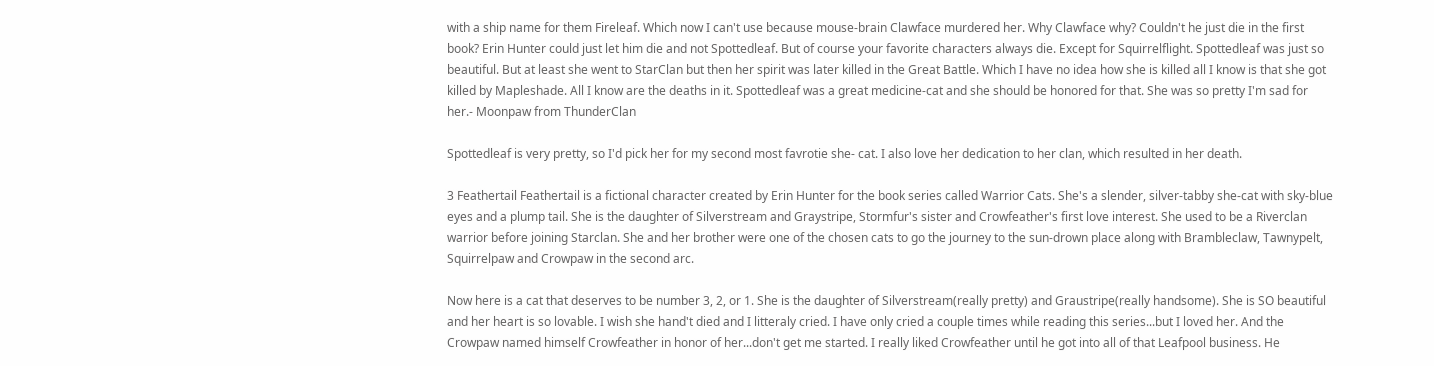with a ship name for them Fireleaf. Which now I can't use because mouse-brain Clawface murdered her. Why Clawface why? Couldn't he just die in the first book? Erin Hunter could just let him die and not Spottedleaf. But of course your favorite characters always die. Except for Squirrelflight. Spottedleaf was just so beautiful. But at least she went to StarClan but then her spirit was later killed in the Great Battle. Which I have no idea how she is killed all I know is that she got killed by Mapleshade. All I know are the deaths in it. Spottedleaf was a great medicine-cat and she should be honored for that. She was so pretty I'm sad for her.- Moonpaw from ThunderClan

Spottedleaf is very pretty, so I'd pick her for my second most favrotie she- cat. I also love her dedication to her clan, which resulted in her death.

3 Feathertail Feathertail is a fictional character created by Erin Hunter for the book series called Warrior Cats. She's a slender, silver-tabby she-cat with sky-blue eyes and a plump tail. She is the daughter of Silverstream and Graystripe, Stormfur's sister and Crowfeather's first love interest. She used to be a Riverclan warrior before joining Starclan. She and her brother were one of the chosen cats to go the journey to the sun-drown place along with Brambleclaw, Tawnypelt, Squirrelpaw and Crowpaw in the second arc.

Now here is a cat that deserves to be number 3, 2, or 1. She is the daughter of Silverstream(really pretty) and Graustripe(really handsome). She is SO beautiful and her heart is so lovable. I wish she hand't died and I litteraly cried. I have only cried a couple times while reading this series...but I loved her. And the Crowpaw named himself Crowfeather in honor of her...don't get me started. I really liked Crowfeather until he got into all of that Leafpool business. He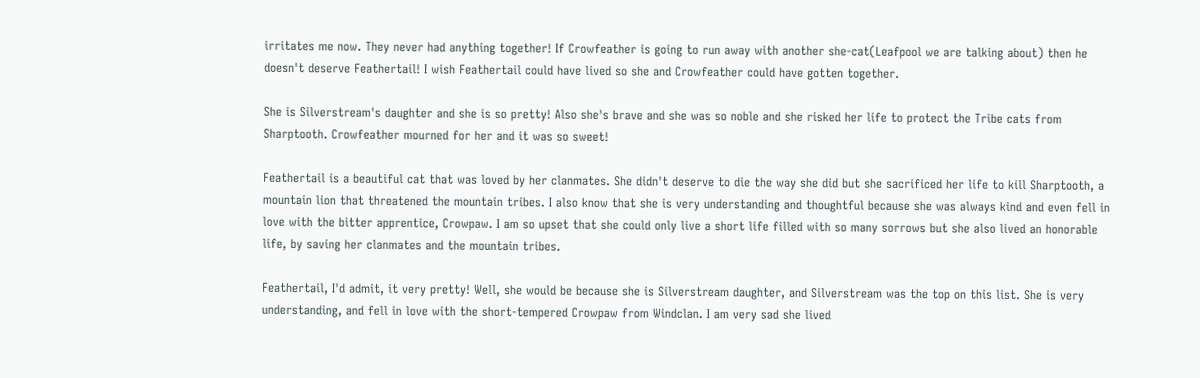irritates me now. They never had anything together! If Crowfeather is going to run away with another she-cat(Leafpool we are talking about) then he doesn't deserve Feathertail! I wish Feathertail could have lived so she and Crowfeather could have gotten together.

She is Silverstream's daughter and she is so pretty! Also she's brave and she was so noble and she risked her life to protect the Tribe cats from Sharptooth. Crowfeather mourned for her and it was so sweet!

Feathertail is a beautiful cat that was loved by her clanmates. She didn't deserve to die the way she did but she sacrificed her life to kill Sharptooth, a mountain lion that threatened the mountain tribes. I also know that she is very understanding and thoughtful because she was always kind and even fell in love with the bitter apprentice, Crowpaw. I am so upset that she could only live a short life filled with so many sorrows but she also lived an honorable life, by saving her clanmates and the mountain tribes.

Feathertail, I'd admit, it very pretty! Well, she would be because she is Silverstream daughter, and Silverstream was the top on this list. She is very understanding, and fell in love with the short-tempered Crowpaw from Windclan. I am very sad she lived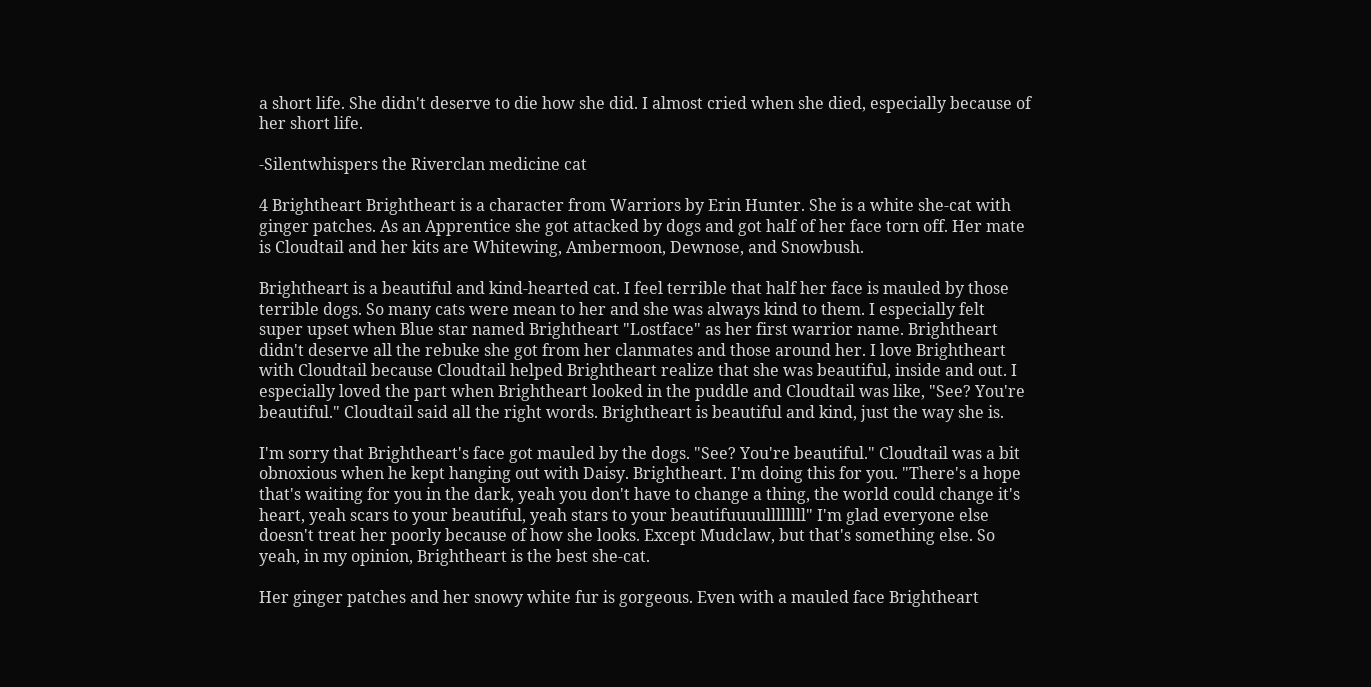a short life. She didn't deserve to die how she did. I almost cried when she died, especially because of her short life.

-Silentwhispers the Riverclan medicine cat

4 Brightheart Brightheart is a character from Warriors by Erin Hunter. She is a white she-cat with ginger patches. As an Apprentice she got attacked by dogs and got half of her face torn off. Her mate is Cloudtail and her kits are Whitewing, Ambermoon, Dewnose, and Snowbush.

Brightheart is a beautiful and kind-hearted cat. I feel terrible that half her face is mauled by those terrible dogs. So many cats were mean to her and she was always kind to them. I especially felt super upset when Blue star named Brightheart "Lostface" as her first warrior name. Brightheart didn't deserve all the rebuke she got from her clanmates and those around her. I love Brightheart with Cloudtail because Cloudtail helped Brightheart realize that she was beautiful, inside and out. I especially loved the part when Brightheart looked in the puddle and Cloudtail was like, "See? You're beautiful." Cloudtail said all the right words. Brightheart is beautiful and kind, just the way she is.

I'm sorry that Brightheart's face got mauled by the dogs. "See? You're beautiful." Cloudtail was a bit obnoxious when he kept hanging out with Daisy. Brightheart. I'm doing this for you. "There's a hope that's waiting for you in the dark, yeah you don't have to change a thing, the world could change it's heart, yeah scars to your beautiful, yeah stars to your beautifuuuullllllll" I'm glad everyone else doesn't treat her poorly because of how she looks. Except Mudclaw, but that's something else. So yeah, in my opinion, Brightheart is the best she-cat.

Her ginger patches and her snowy white fur is gorgeous. Even with a mauled face Brightheart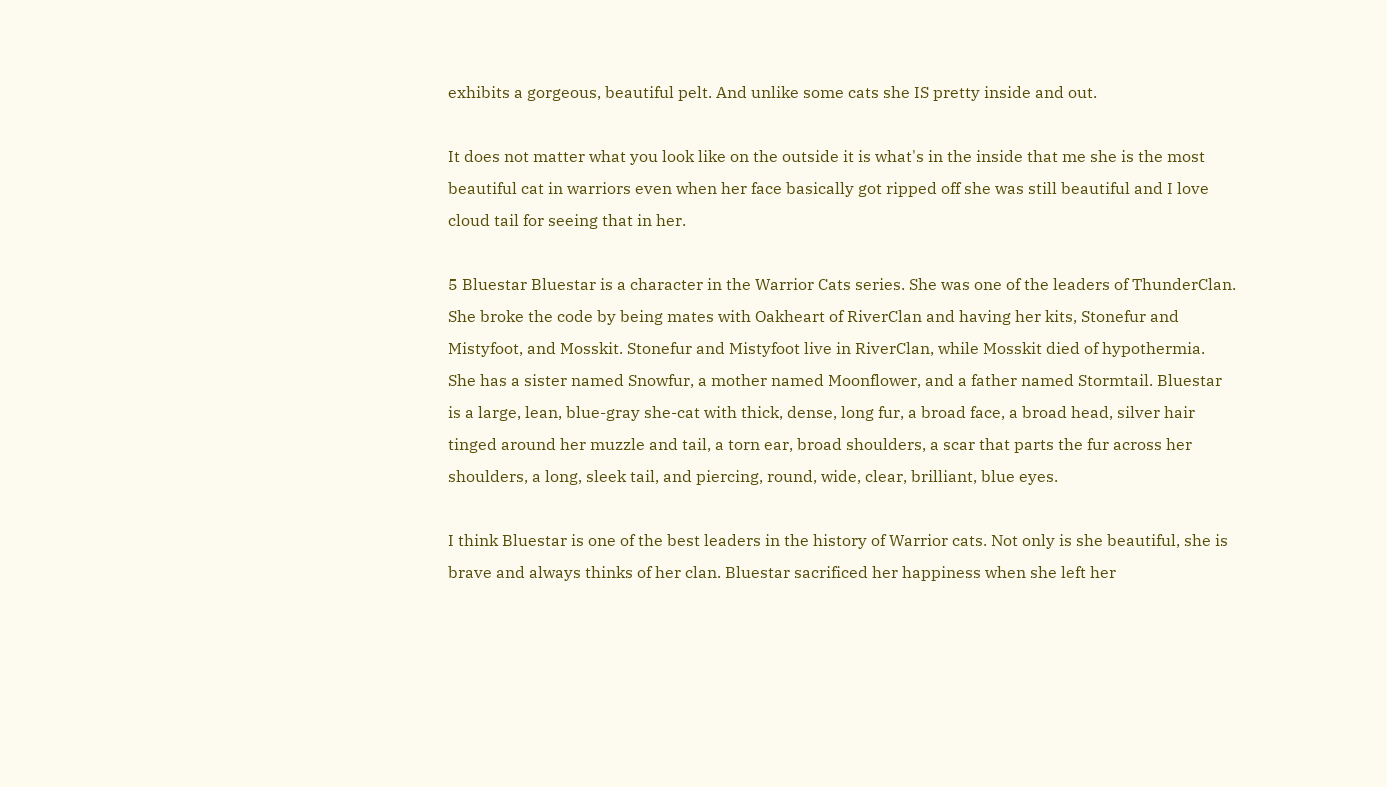exhibits a gorgeous, beautiful pelt. And unlike some cats she IS pretty inside and out.

It does not matter what you look like on the outside it is what's in the inside that me she is the most beautiful cat in warriors even when her face basically got ripped off she was still beautiful and I love cloud tail for seeing that in her.

5 Bluestar Bluestar is a character in the Warrior Cats series. She was one of the leaders of ThunderClan. She broke the code by being mates with Oakheart of RiverClan and having her kits, Stonefur and Mistyfoot, and Mosskit. Stonefur and Mistyfoot live in RiverClan, while Mosskit died of hypothermia. She has a sister named Snowfur, a mother named Moonflower, and a father named Stormtail. Bluestar is a large, lean, blue-gray she-cat with thick, dense, long fur, a broad face, a broad head, silver hair tinged around her muzzle and tail, a torn ear, broad shoulders, a scar that parts the fur across her shoulders, a long, sleek tail, and piercing, round, wide, clear, brilliant, blue eyes.

I think Bluestar is one of the best leaders in the history of Warrior cats. Not only is she beautiful, she is brave and always thinks of her clan. Bluestar sacrificed her happiness when she left her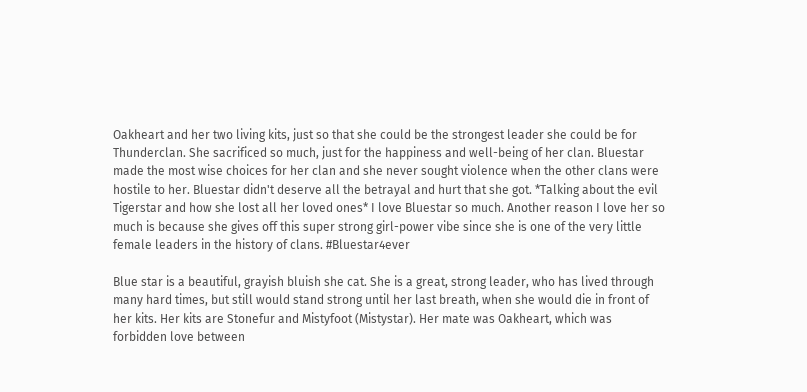Oakheart and her two living kits, just so that she could be the strongest leader she could be for Thunderclan. She sacrificed so much, just for the happiness and well-being of her clan. Bluestar made the most wise choices for her clan and she never sought violence when the other clans were hostile to her. Bluestar didn't deserve all the betrayal and hurt that she got. *Talking about the evil Tigerstar and how she lost all her loved ones* I love Bluestar so much. Another reason I love her so much is because she gives off this super strong girl-power vibe since she is one of the very little female leaders in the history of clans. #Bluestar4ever

Blue star is a beautiful, grayish bluish she cat. She is a great, strong leader, who has lived through many hard times, but still would stand strong until her last breath, when she would die in front of her kits. Her kits are Stonefur and Mistyfoot (Mistystar). Her mate was Oakheart, which was forbidden love between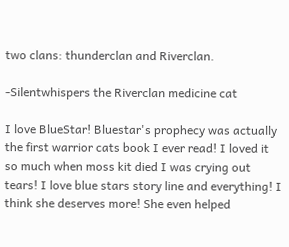two clans: thunderclan and Riverclan.

-Silentwhispers the Riverclan medicine cat

I love BlueStar! Bluestar's prophecy was actually the first warrior cats book I ever read! I loved it so much when moss kit died I was crying out tears! I love blue stars story line and everything! I think she deserves more! She even helped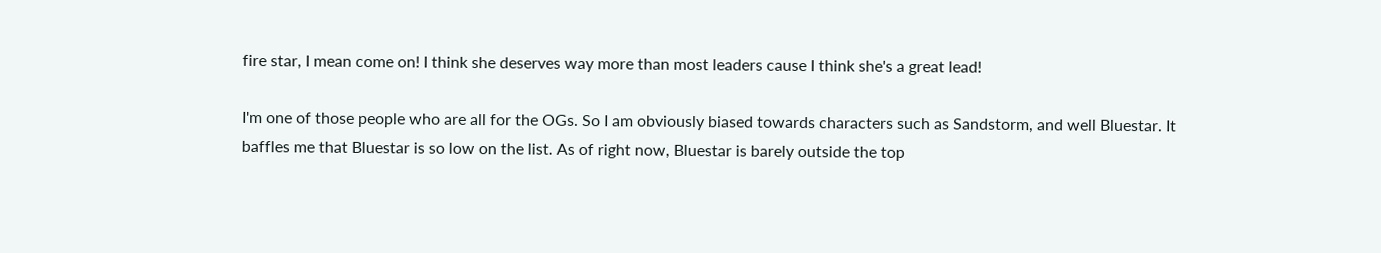fire star, I mean come on! I think she deserves way more than most leaders cause I think she's a great lead!

I'm one of those people who are all for the OGs. So I am obviously biased towards characters such as Sandstorm, and well Bluestar. It baffles me that Bluestar is so low on the list. As of right now, Bluestar is barely outside the top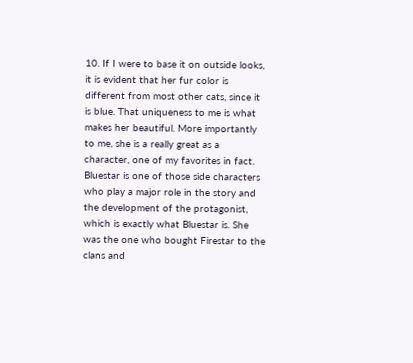10. If I were to base it on outside looks, it is evident that her fur color is different from most other cats, since it is blue. That uniqueness to me is what makes her beautiful. More importantly to me, she is a really great as a character, one of my favorites in fact. Bluestar is one of those side characters who play a major role in the story and the development of the protagonist, which is exactly what Bluestar is. She was the one who bought Firestar to the clans and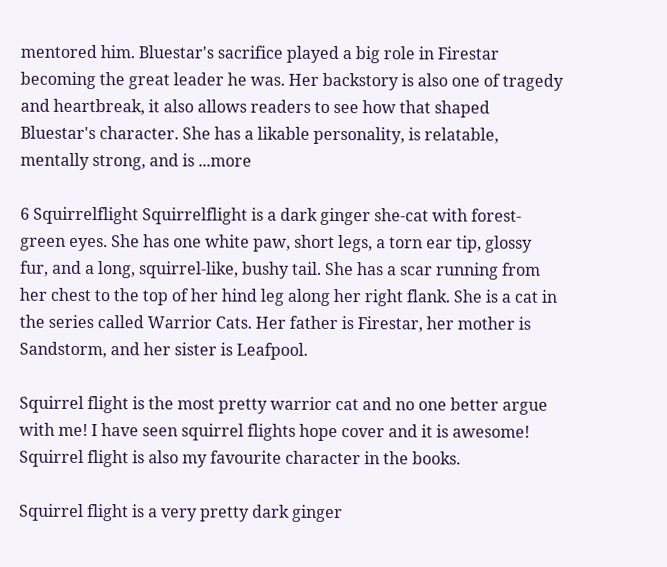mentored him. Bluestar's sacrifice played a big role in Firestar becoming the great leader he was. Her backstory is also one of tragedy and heartbreak, it also allows readers to see how that shaped Bluestar's character. She has a likable personality, is relatable, mentally strong, and is ...more

6 Squirrelflight Squirrelflight is a dark ginger she-cat with forest-green eyes. She has one white paw, short legs, a torn ear tip, glossy fur, and a long, squirrel-like, bushy tail. She has a scar running from her chest to the top of her hind leg along her right flank. She is a cat in the series called Warrior Cats. Her father is Firestar, her mother is Sandstorm, and her sister is Leafpool.

Squirrel flight is the most pretty warrior cat and no one better argue with me! I have seen squirrel flights hope cover and it is awesome! Squirrel flight is also my favourite character in the books.

Squirrel flight is a very pretty dark ginger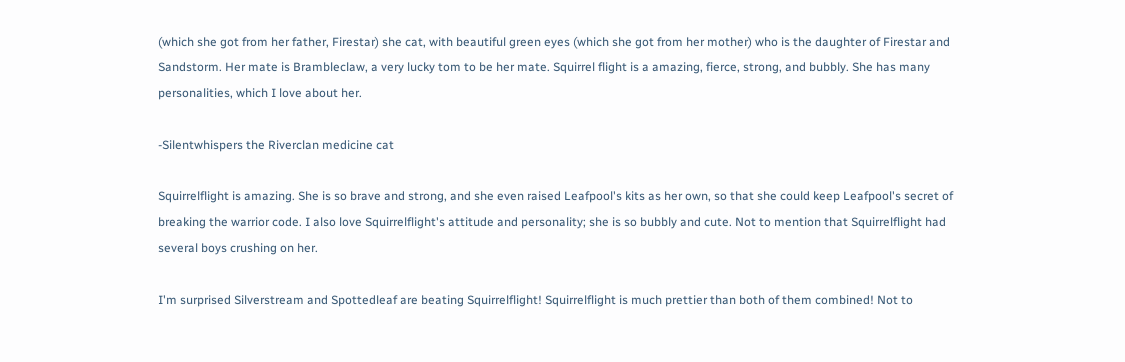(which she got from her father, Firestar) she cat, with beautiful green eyes (which she got from her mother) who is the daughter of Firestar and Sandstorm. Her mate is Brambleclaw, a very lucky tom to be her mate. Squirrel flight is a amazing, fierce, strong, and bubbly. She has many personalities, which I love about her.

-Silentwhispers the Riverclan medicine cat

Squirrelflight is amazing. She is so brave and strong, and she even raised Leafpool's kits as her own, so that she could keep Leafpool's secret of breaking the warrior code. I also love Squirrelflight's attitude and personality; she is so bubbly and cute. Not to mention that Squirrelflight had several boys crushing on her.

I'm surprised Silverstream and Spottedleaf are beating Squirrelflight! Squirrelflight is much prettier than both of them combined! Not to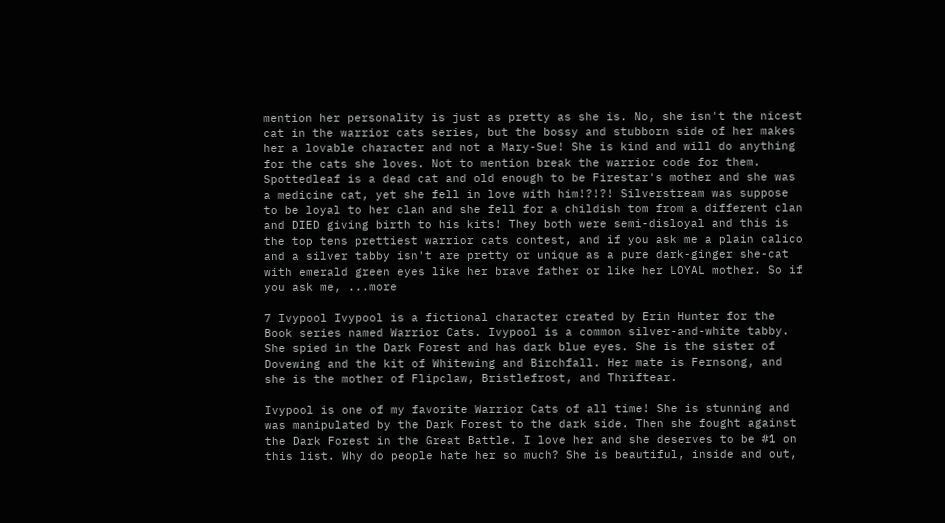mention her personality is just as pretty as she is. No, she isn't the nicest cat in the warrior cats series, but the bossy and stubborn side of her makes her a lovable character and not a Mary-Sue! She is kind and will do anything for the cats she loves. Not to mention break the warrior code for them. Spottedleaf is a dead cat and old enough to be Firestar's mother and she was a medicine cat, yet she fell in love with him!?!?! Silverstream was suppose to be loyal to her clan and she fell for a childish tom from a different clan and DIED giving birth to his kits! They both were semi-disloyal and this is the top tens prettiest warrior cats contest, and if you ask me a plain calico and a silver tabby isn't are pretty or unique as a pure dark-ginger she-cat with emerald green eyes like her brave father or like her LOYAL mother. So if you ask me, ...more

7 Ivypool Ivypool is a fictional character created by Erin Hunter for the Book series named Warrior Cats. Ivypool is a common silver-and-white tabby. She spied in the Dark Forest and has dark blue eyes. She is the sister of Dovewing and the kit of Whitewing and Birchfall. Her mate is Fernsong, and she is the mother of Flipclaw, Bristlefrost, and Thriftear.

Ivypool is one of my favorite Warrior Cats of all time! She is stunning and was manipulated by the Dark Forest to the dark side. Then she fought against the Dark Forest in the Great Battle. I love her and she deserves to be #1 on this list. Why do people hate her so much? She is beautiful, inside and out,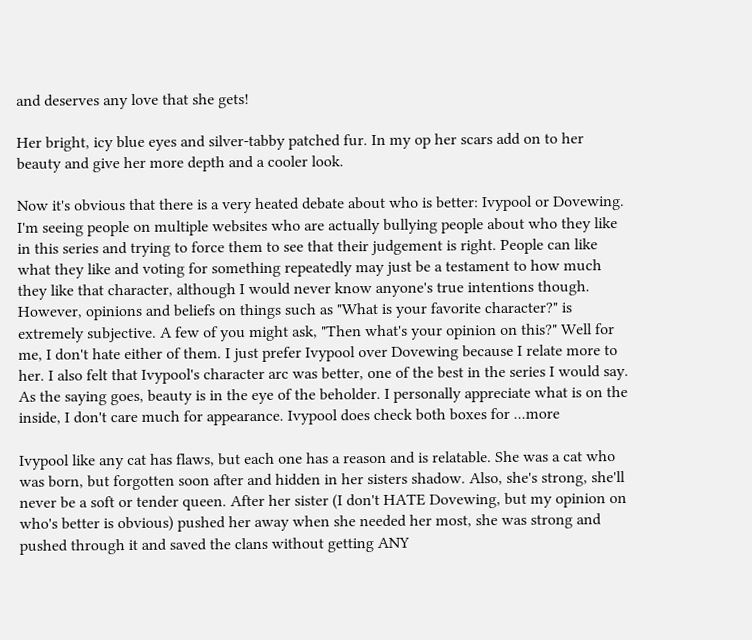and deserves any love that she gets!

Her bright, icy blue eyes and silver-tabby patched fur. In my op her scars add on to her beauty and give her more depth and a cooler look.

Now it's obvious that there is a very heated debate about who is better: Ivypool or Dovewing. I'm seeing people on multiple websites who are actually bullying people about who they like in this series and trying to force them to see that their judgement is right. People can like what they like and voting for something repeatedly may just be a testament to how much they like that character, although I would never know anyone's true intentions though. However, opinions and beliefs on things such as "What is your favorite character?" is extremely subjective. A few of you might ask, "Then what's your opinion on this?" Well for me, I don't hate either of them. I just prefer Ivypool over Dovewing because I relate more to her. I also felt that Ivypool's character arc was better, one of the best in the series I would say. As the saying goes, beauty is in the eye of the beholder. I personally appreciate what is on the inside, I don't care much for appearance. Ivypool does check both boxes for ...more

Ivypool like any cat has flaws, but each one has a reason and is relatable. She was a cat who was born, but forgotten soon after and hidden in her sisters shadow. Also, she's strong, she'll never be a soft or tender queen. After her sister (I don't HATE Dovewing, but my opinion on who's better is obvious) pushed her away when she needed her most, she was strong and pushed through it and saved the clans without getting ANY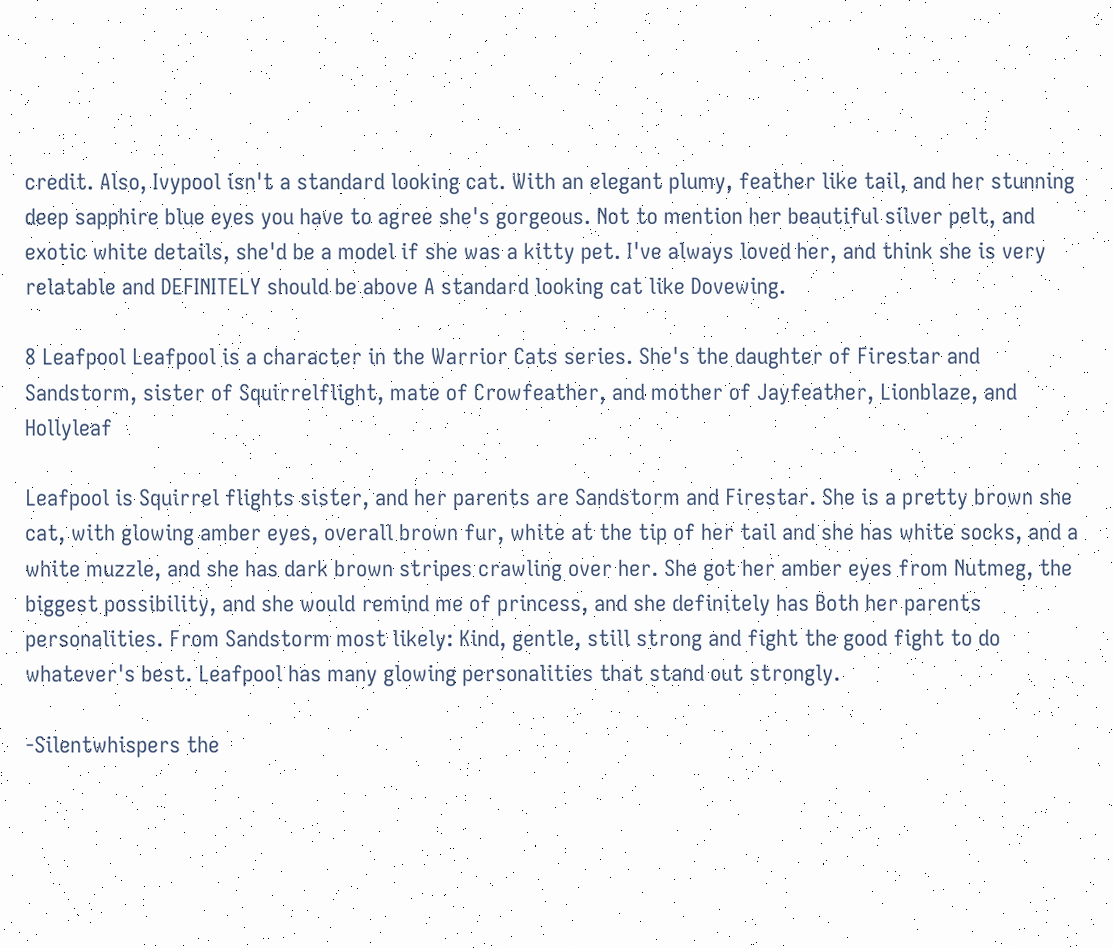credit. Also, Ivypool isn't a standard looking cat. With an elegant plumy, feather like tail, and her stunning deep sapphire blue eyes you have to agree she's gorgeous. Not to mention her beautiful silver pelt, and exotic white details, she'd be a model if she was a kitty pet. I've always loved her, and think she is very relatable and DEFINITELY should be above A standard looking cat like Dovewing.

8 Leafpool Leafpool is a character in the Warrior Cats series. She's the daughter of Firestar and Sandstorm, sister of Squirrelflight, mate of Crowfeather, and mother of Jayfeather, Lionblaze, and Hollyleaf

Leafpool is Squirrel flights sister, and her parents are Sandstorm and Firestar. She is a pretty brown she cat, with glowing amber eyes, overall brown fur, white at the tip of her tail and she has white socks, and a white muzzle, and she has dark brown stripes crawling over her. She got her amber eyes from Nutmeg, the biggest possibility, and she would remind me of princess, and she definitely has Both her parents personalities. From Sandstorm most likely: Kind, gentle, still strong and fight the good fight to do whatever's best. Leafpool has many glowing personalities that stand out strongly.

-Silentwhispers the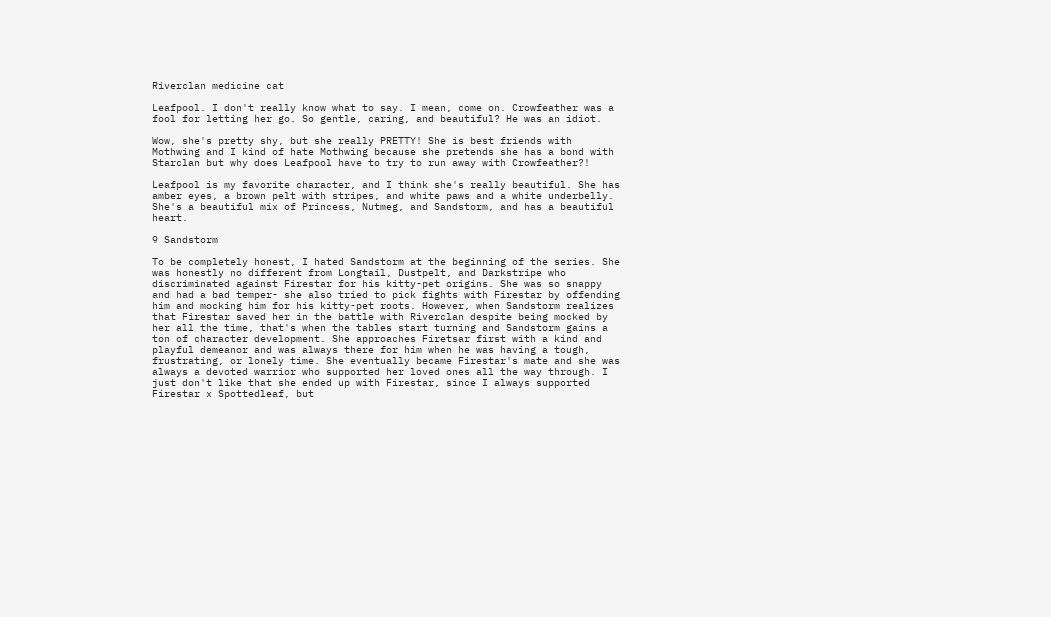Riverclan medicine cat

Leafpool. I don't really know what to say. I mean, come on. Crowfeather was a fool for letting her go. So gentle, caring, and beautiful? He was an idiot.

Wow, she's pretty shy, but she really PRETTY! She is best friends with Mothwing and I kind of hate Mothwing because she pretends she has a bond with Starclan but why does Leafpool have to try to run away with Crowfeather?!

Leafpool is my favorite character, and I think she's really beautiful. She has amber eyes, a brown pelt with stripes, and white paws and a white underbelly. She's a beautiful mix of Princess, Nutmeg, and Sandstorm, and has a beautiful heart.

9 Sandstorm

To be completely honest, I hated Sandstorm at the beginning of the series. She was honestly no different from Longtail, Dustpelt, and Darkstripe who discriminated against Firestar for his kitty-pet origins. She was so snappy and had a bad temper- she also tried to pick fights with Firestar by offending him and mocking him for his kitty-pet roots. However, when Sandstorm realizes that Firestar saved her in the battle with Riverclan despite being mocked by her all the time, that's when the tables start turning and Sandstorm gains a ton of character development. She approaches Firetsar first with a kind and playful demeanor and was always there for him when he was having a tough, frustrating, or lonely time. She eventually became Firestar's mate and she was always a devoted warrior who supported her loved ones all the way through. I just don't like that she ended up with Firestar, since I always supported Firestar x Spottedleaf, but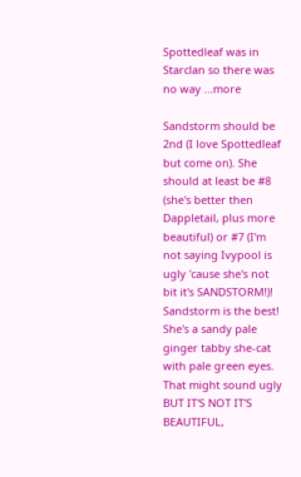Spottedleaf was in Starclan so there was no way ...more

Sandstorm should be 2nd (I love Spottedleaf but come on). She should at least be #8 (she's better then Dappletail, plus more beautiful) or #7 (I'm not saying Ivypool is ugly 'cause she's not bit it's SANDSTORM!)! Sandstorm is the best! She's a sandy pale ginger tabby she-cat with pale green eyes. That might sound ugly BUT IT'S NOT IT'S BEAUTIFUL,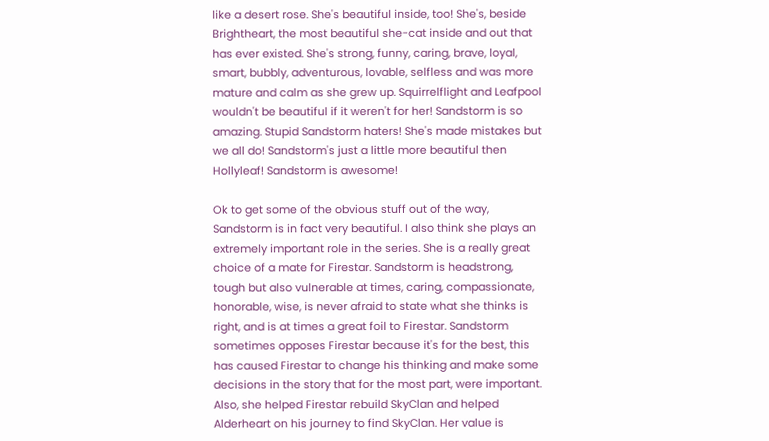like a desert rose. She's beautiful inside, too! She's, beside Brightheart, the most beautiful she-cat inside and out that has ever existed. She's strong, funny, caring, brave, loyal, smart, bubbly, adventurous, lovable, selfless and was more mature and calm as she grew up. Squirrelflight and Leafpool wouldn't be beautiful if it weren't for her! Sandstorm is so amazing. Stupid Sandstorm haters! She's made mistakes but we all do! Sandstorm's just a little more beautiful then Hollyleaf! Sandstorm is awesome!

Ok to get some of the obvious stuff out of the way, Sandstorm is in fact very beautiful. I also think she plays an extremely important role in the series. She is a really great choice of a mate for Firestar. Sandstorm is headstrong, tough but also vulnerable at times, caring, compassionate, honorable, wise, is never afraid to state what she thinks is right, and is at times a great foil to Firestar. Sandstorm sometimes opposes Firestar because it's for the best, this has caused Firestar to change his thinking and make some decisions in the story that for the most part, were important. Also, she helped Firestar rebuild SkyClan and helped Alderheart on his journey to find SkyClan. Her value is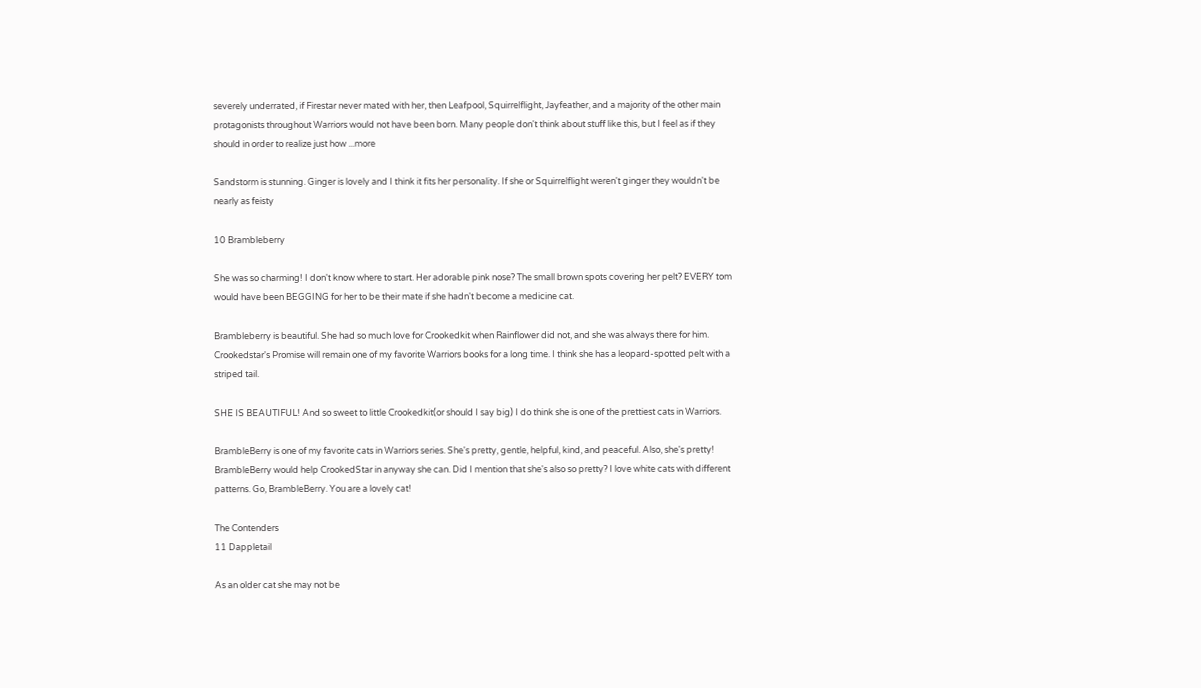severely underrated, if Firestar never mated with her, then Leafpool, Squirrelflight, Jayfeather, and a majority of the other main protagonists throughout Warriors would not have been born. Many people don't think about stuff like this, but I feel as if they should in order to realize just how ...more

Sandstorm is stunning. Ginger is lovely and I think it fits her personality. If she or Squirrelflight weren't ginger they wouldn't be nearly as feisty

10 Brambleberry

She was so charming! I don't know where to start. Her adorable pink nose? The small brown spots covering her pelt? EVERY tom would have been BEGGING for her to be their mate if she hadn't become a medicine cat.

Brambleberry is beautiful. She had so much love for Crookedkit when Rainflower did not, and she was always there for him. Crookedstar's Promise will remain one of my favorite Warriors books for a long time. I think she has a leopard-spotted pelt with a striped tail.

SHE IS BEAUTIFUL! And so sweet to little Crookedkit(or should I say big) I do think she is one of the prettiest cats in Warriors.

BrambleBerry is one of my favorite cats in Warriors series. She's pretty, gentle, helpful, kind, and peaceful. Also, she's pretty! BrambleBerry would help CrookedStar in anyway she can. Did I mention that she's also so pretty? I love white cats with different patterns. Go, BrambleBerry. You are a lovely cat!

The Contenders
11 Dappletail

As an older cat she may not be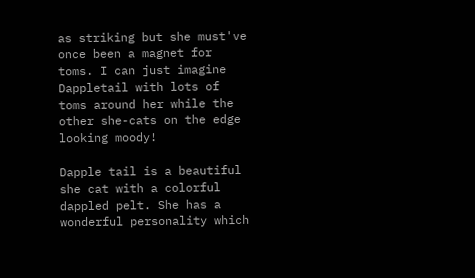as striking but she must've once been a magnet for toms. I can just imagine Dappletail with lots of toms around her while the other she-cats on the edge looking moody!

Dapple tail is a beautiful she cat with a colorful dappled pelt. She has a wonderful personality which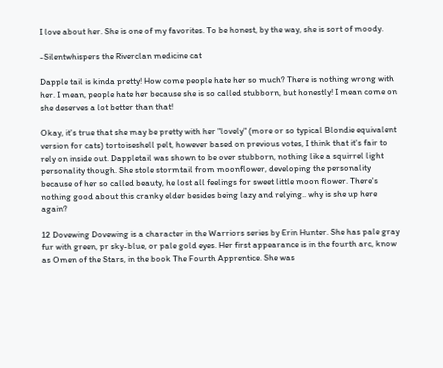I love about her. She is one of my favorites. To be honest, by the way, she is sort of moody.

-Silentwhispers the Riverclan medicine cat

Dapple tail is kinda pretty! How come people hate her so much? There is nothing wrong with her. I mean, people hate her because she is so called stubborn, but honestly! I mean come on she deserves a lot better than that!

Okay, it's true that she may be pretty with her "lovely" (more or so typical Blondie equivalent version for cats) tortoiseshell pelt, however based on previous votes, I think that it's fair to rely on inside out. Dappletail was shown to be over stubborn, nothing like a squirrel light personality though. She stole stormtail from moonflower, developing the personality because of her so called beauty, he lost all feelings for sweet little moon flower. There's nothing good about this cranky elder besides being lazy and relying.. why is she up here again?

12 Dovewing Dovewing is a character in the Warriors series by Erin Hunter. She has pale gray fur with green, pr sky-blue, or pale gold eyes. Her first appearance is in the fourth arc, know as Omen of the Stars, in the book The Fourth Apprentice. She was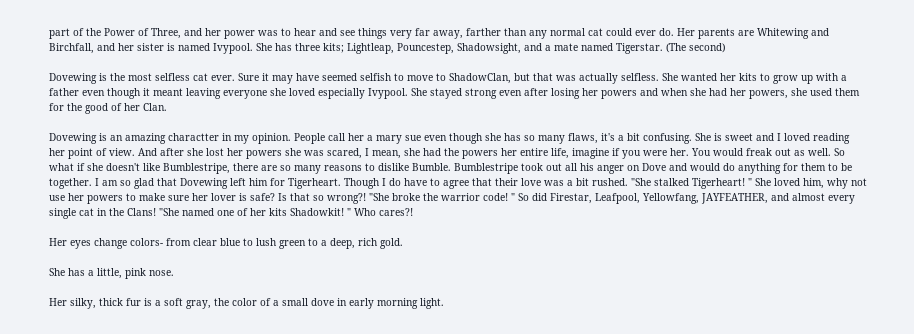part of the Power of Three, and her power was to hear and see things very far away, farther than any normal cat could ever do. Her parents are Whitewing and Birchfall, and her sister is named Ivypool. She has three kits; Lightleap, Pouncestep, Shadowsight, and a mate named Tigerstar. (The second)

Dovewing is the most selfless cat ever. Sure it may have seemed selfish to move to ShadowClan, but that was actually selfless. She wanted her kits to grow up with a father even though it meant leaving everyone she loved especially Ivypool. She stayed strong even after losing her powers and when she had her powers, she used them for the good of her Clan.

Dovewing is an amazing charactter in my opinion. People call her a mary sue even though she has so many flaws, it's a bit confusing. She is sweet and I loved reading her point of view. And after she lost her powers she was scared, I mean, she had the powers her entire life, imagine if you were her. You would freak out as well. So what if she doesn't like Bumblestripe, there are so many reasons to dislike Bumble. Bumblestripe took out all his anger on Dove and would do anything for them to be together. I am so glad that Dovewing left him for Tigerheart. Though I do have to agree that their love was a bit rushed. "She stalked Tigerheart! " She loved him, why not use her powers to make sure her lover is safe? Is that so wrong?! "She broke the warrior code! " So did Firestar, Leafpool, Yellowfang, JAYFEATHER, and almost every single cat in the Clans! "She named one of her kits Shadowkit! " Who cares?!

Her eyes change colors- from clear blue to lush green to a deep, rich gold.

She has a little, pink nose.

Her silky, thick fur is a soft gray, the color of a small dove in early morning light.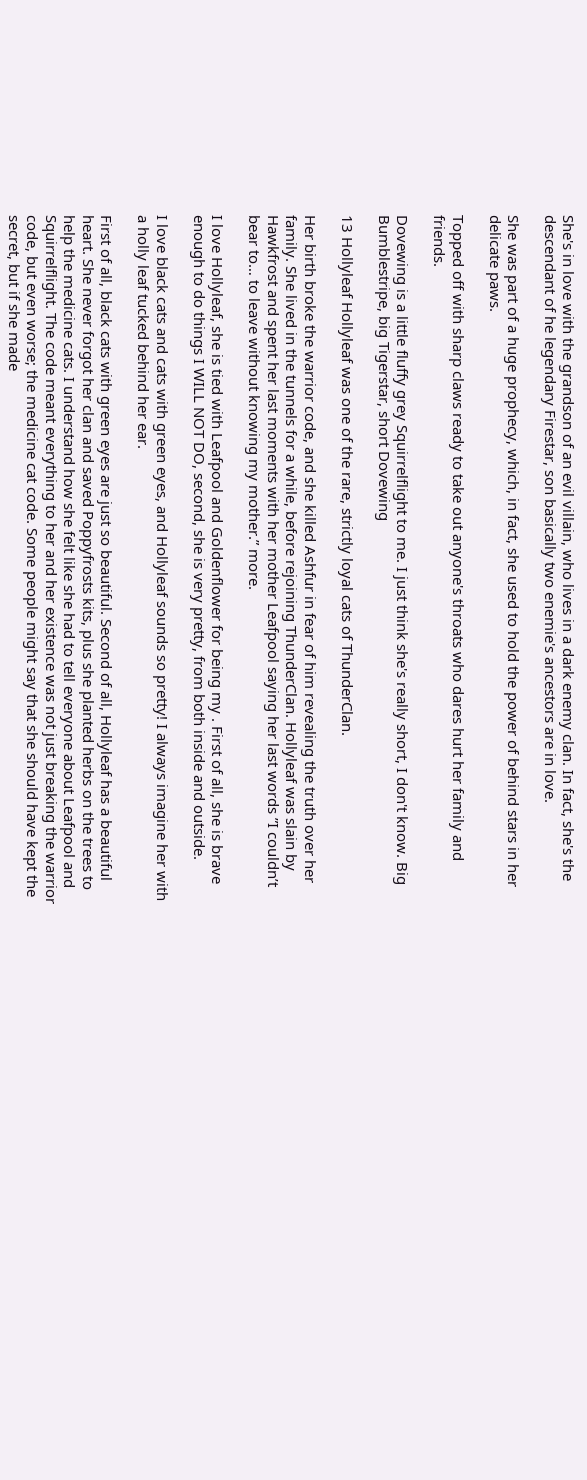She's in love with the grandson of an evil villain, who lives in a dark enemy clan. In fact, she's the descendant of he legendary Firestar, son basically two enemie's ancestors are in love.

She was part of a huge prophecy, which, in fact, she used to hold the power of behind stars in her delicate paws.

Topped off with sharp claws ready to take out anyone's throats who dares hurt her family and friends.

Dovewing is a little fluffy grey Squirrelflight to me. I just think she's really short, I don't know. Big Bumblestripe, big Tigerstar, short Dovewing

13 Hollyleaf Hollyleaf was one of the rare, strictly loyal cats of ThunderClan.

Her birth broke the warrior code, and she killed Ashfur in fear of him revealing the truth over her family. She lived in the tunnels for a while, before rejoining ThunderClan. Hollyleaf was slain by Hawkfrost and spent her last moments with her mother Leafpool saying her last words ”I couldn’t bear to… to leave without knowing my mother.” more.

I love Hollyleaf, she is tied with Leafpool and Goldenflower for being my . First of all, she is brave enough to do things I WILL NOT DO, second, she is very pretty, from both inside and outside.

I love black cats and cats with green eyes, and Hollyleaf sounds so pretty! I always imagine her with a holly leaf tucked behind her ear.

First of all, black cats with green eyes are just so beautiful. Second of all, Hollyleaf has a beautiful heart. She never forgot her clan and saved Poppyfrosts kits, plus she planted herbs on the trees to help the medicine cats. I understand how she felt like she had to tell everyone about Leafpool and Squirrelflight. The code meant everything to her and her existence was not just breaking the warrior code, but even worse; the medicine cat code. Some people might say that she should have kept the secret, but if she made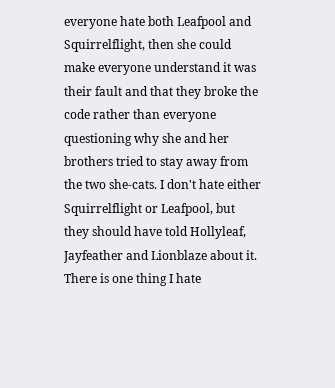everyone hate both Leafpool and Squirrelflight, then she could make everyone understand it was their fault and that they broke the code rather than everyone questioning why she and her brothers tried to stay away from the two she-cats. I don't hate either Squirrelflight or Leafpool, but they should have told Hollyleaf, Jayfeather and Lionblaze about it. There is one thing I hate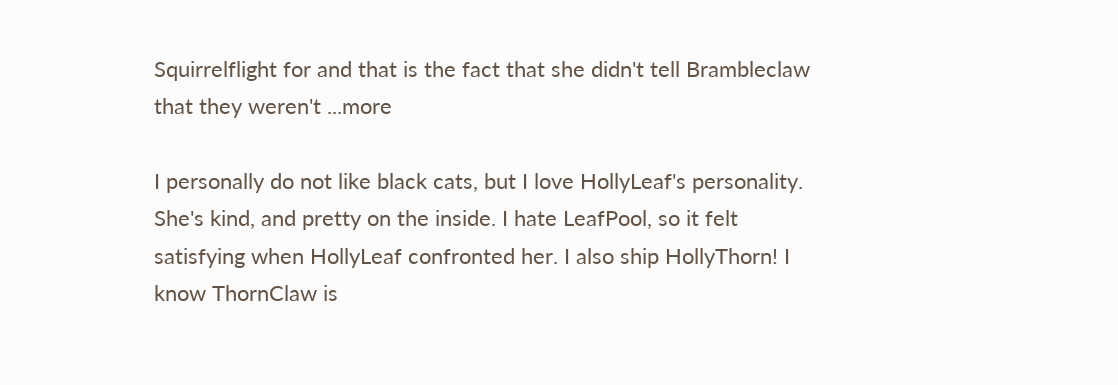Squirrelflight for and that is the fact that she didn't tell Brambleclaw that they weren't ...more

I personally do not like black cats, but I love HollyLeaf's personality. She's kind, and pretty on the inside. I hate LeafPool, so it felt satisfying when HollyLeaf confronted her. I also ship HollyThorn! I know ThornClaw is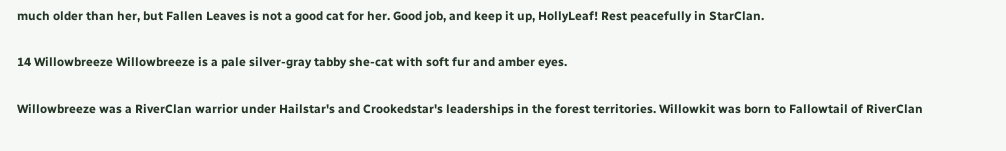much older than her, but Fallen Leaves is not a good cat for her. Good job, and keep it up, HollyLeaf! Rest peacefully in StarClan.

14 Willowbreeze Willowbreeze is a pale silver-gray tabby she-cat with soft fur and amber eyes.

Willowbreeze was a RiverClan warrior under Hailstar's and Crookedstar's leaderships in the forest territories. Willowkit was born to Fallowtail of RiverClan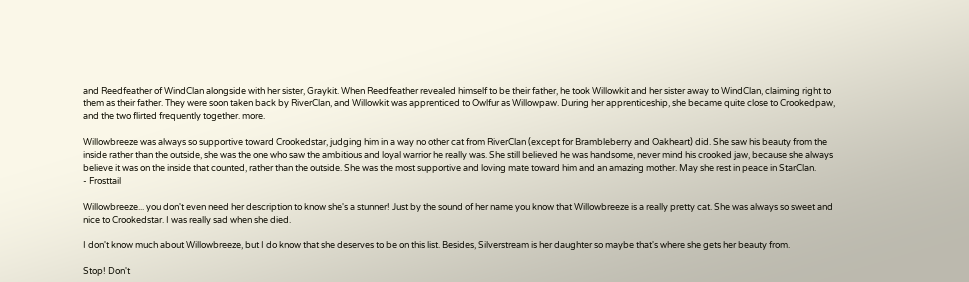and Reedfeather of WindClan alongside with her sister, Graykit. When Reedfeather revealed himself to be their father, he took Willowkit and her sister away to WindClan, claiming right to them as their father. They were soon taken back by RiverClan, and Willowkit was apprenticed to Owlfur as Willowpaw. During her apprenticeship, she became quite close to Crookedpaw, and the two flirted frequently together. more.

Willowbreeze was always so supportive toward Crookedstar, judging him in a way no other cat from RiverClan (except for Brambleberry and Oakheart) did. She saw his beauty from the inside rather than the outside, she was the one who saw the ambitious and loyal warrior he really was. She still believed he was handsome, never mind his crooked jaw, because she always believe it was on the inside that counted, rather than the outside. She was the most supportive and loving mate toward him and an amazing mother. May she rest in peace in StarClan.
- Frosttail

Willowbreeze... you don't even need her description to know she's a stunner! Just by the sound of her name you know that Willowbreeze is a really pretty cat. She was always so sweet and nice to Crookedstar. I was really sad when she died.

I don't know much about Willowbreeze, but I do know that she deserves to be on this list. Besides, Silverstream is her daughter so maybe that's where she gets her beauty from.

Stop! Don't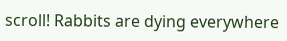scroll! Rabbits are dying everywhere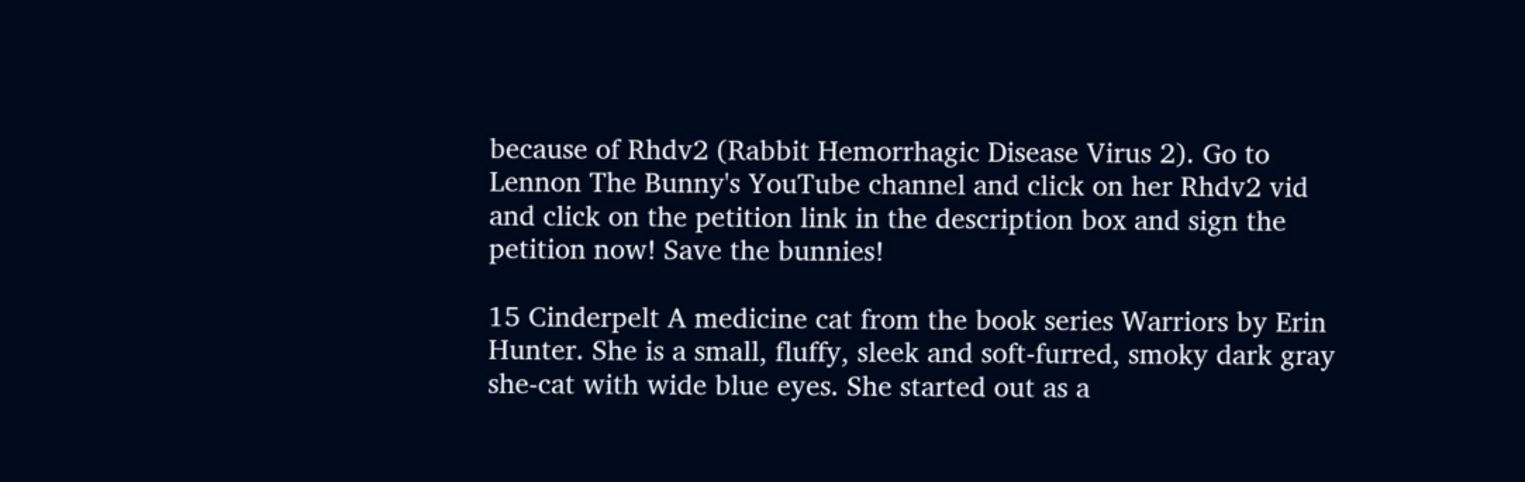because of Rhdv2 (Rabbit Hemorrhagic Disease Virus 2). Go to Lennon The Bunny's YouTube channel and click on her Rhdv2 vid and click on the petition link in the description box and sign the petition now! Save the bunnies!

15 Cinderpelt A medicine cat from the book series Warriors by Erin Hunter. She is a small, fluffy, sleek and soft-furred, smoky dark gray she-cat with wide blue eyes. She started out as a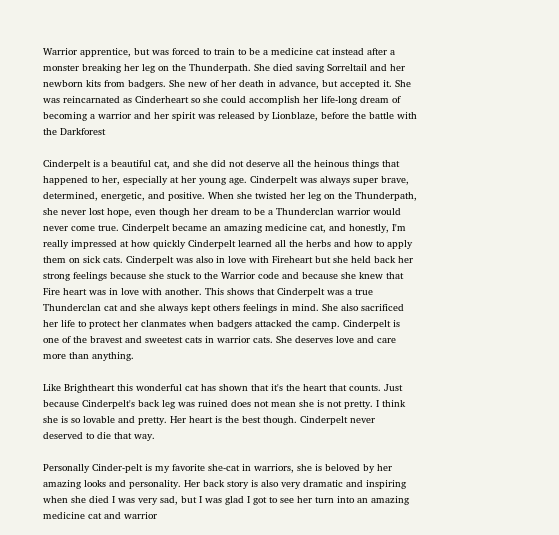Warrior apprentice, but was forced to train to be a medicine cat instead after a monster breaking her leg on the Thunderpath. She died saving Sorreltail and her newborn kits from badgers. She new of her death in advance, but accepted it. She was reincarnated as Cinderheart so she could accomplish her life-long dream of becoming a warrior and her spirit was released by Lionblaze, before the battle with the Darkforest

Cinderpelt is a beautiful cat, and she did not deserve all the heinous things that happened to her, especially at her young age. Cinderpelt was always super brave, determined, energetic, and positive. When she twisted her leg on the Thunderpath, she never lost hope, even though her dream to be a Thunderclan warrior would never come true. Cinderpelt became an amazing medicine cat, and honestly, I'm really impressed at how quickly Cinderpelt learned all the herbs and how to apply them on sick cats. Cinderpelt was also in love with Fireheart but she held back her strong feelings because she stuck to the Warrior code and because she knew that Fire heart was in love with another. This shows that Cinderpelt was a true Thunderclan cat and she always kept others feelings in mind. She also sacrificed her life to protect her clanmates when badgers attacked the camp. Cinderpelt is one of the bravest and sweetest cats in warrior cats. She deserves love and care more than anything.

Like Brightheart this wonderful cat has shown that it's the heart that counts. Just because Cinderpelt's back leg was ruined does not mean she is not pretty. I think she is so lovable and pretty. Her heart is the best though. Cinderpelt never deserved to die that way.

Personally Cinder-pelt is my favorite she-cat in warriors, she is beloved by her amazing looks and personality. Her back story is also very dramatic and inspiring when she died I was very sad, but I was glad I got to see her turn into an amazing medicine cat and warrior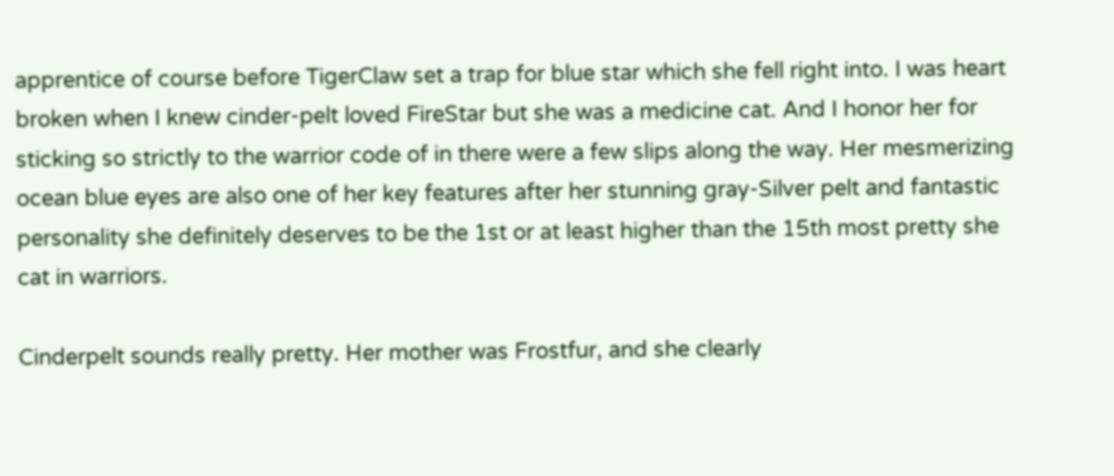apprentice of course before TigerClaw set a trap for blue star which she fell right into. I was heart broken when I knew cinder-pelt loved FireStar but she was a medicine cat. And I honor her for sticking so strictly to the warrior code of in there were a few slips along the way. Her mesmerizing ocean blue eyes are also one of her key features after her stunning gray-Silver pelt and fantastic personality she definitely deserves to be the 1st or at least higher than the 15th most pretty she cat in warriors.

Cinderpelt sounds really pretty. Her mother was Frostfur, and she clearly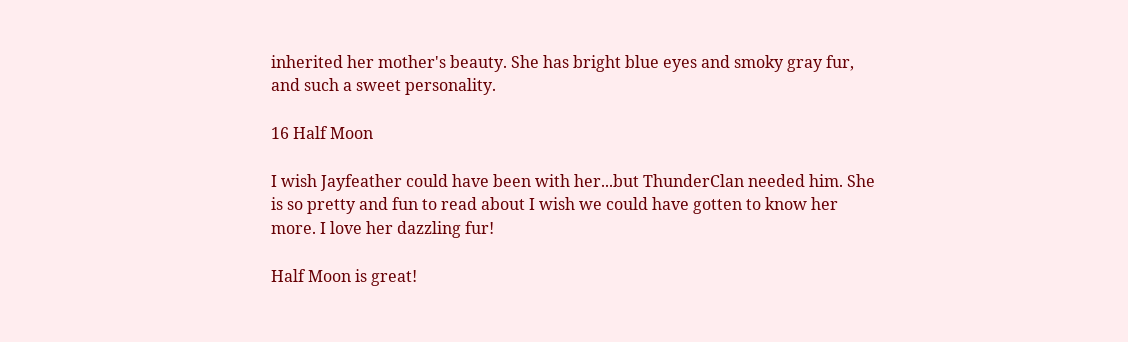inherited her mother's beauty. She has bright blue eyes and smoky gray fur, and such a sweet personality.

16 Half Moon

I wish Jayfeather could have been with her...but ThunderClan needed him. She is so pretty and fun to read about I wish we could have gotten to know her more. I love her dazzling fur!

Half Moon is great!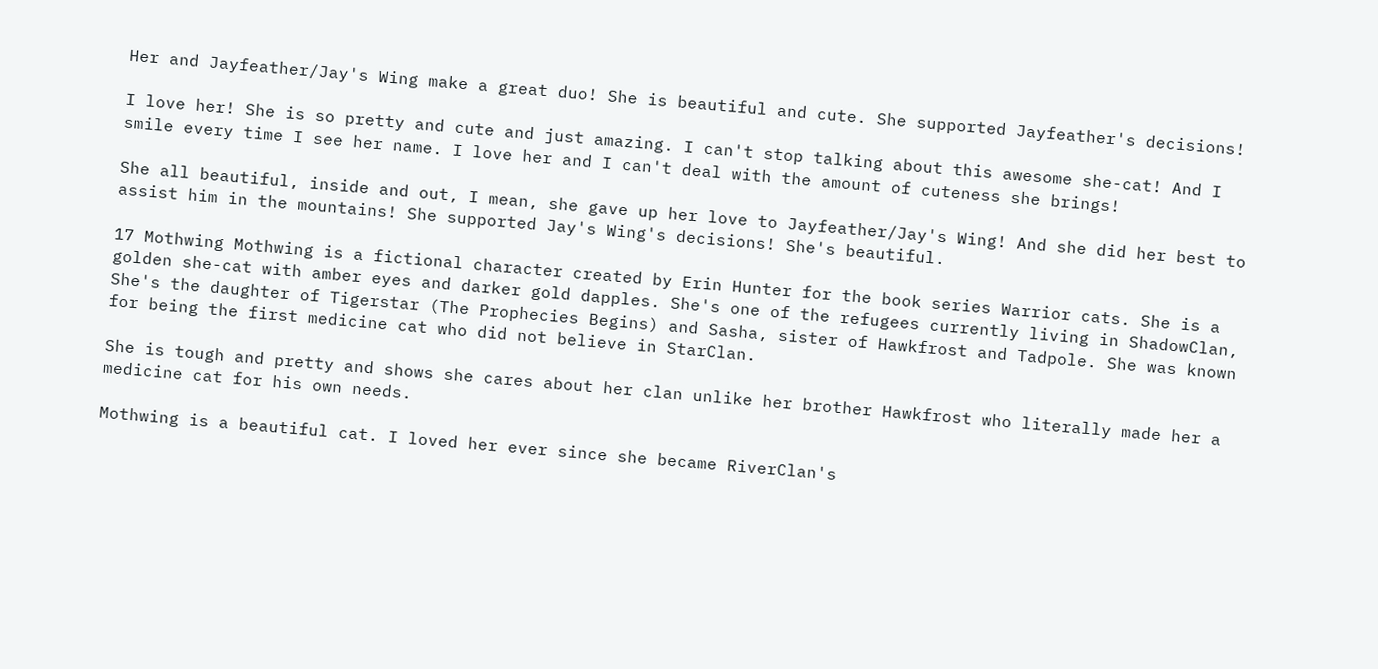Her and Jayfeather/Jay's Wing make a great duo! She is beautiful and cute. She supported Jayfeather's decisions!

I love her! She is so pretty and cute and just amazing. I can't stop talking about this awesome she-cat! And I smile every time I see her name. I love her and I can't deal with the amount of cuteness she brings!

She all beautiful, inside and out, I mean, she gave up her love to Jayfeather/Jay's Wing! And she did her best to assist him in the mountains! She supported Jay's Wing's decisions! She's beautiful.

17 Mothwing Mothwing is a fictional character created by Erin Hunter for the book series Warrior cats. She is a golden she-cat with amber eyes and darker gold dapples. She's one of the refugees currently living in ShadowClan, She's the daughter of Tigerstar (The Prophecies Begins) and Sasha, sister of Hawkfrost and Tadpole. She was known for being the first medicine cat who did not believe in StarClan.

She is tough and pretty and shows she cares about her clan unlike her brother Hawkfrost who literally made her a medicine cat for his own needs.

Mothwing is a beautiful cat. I loved her ever since she became RiverClan's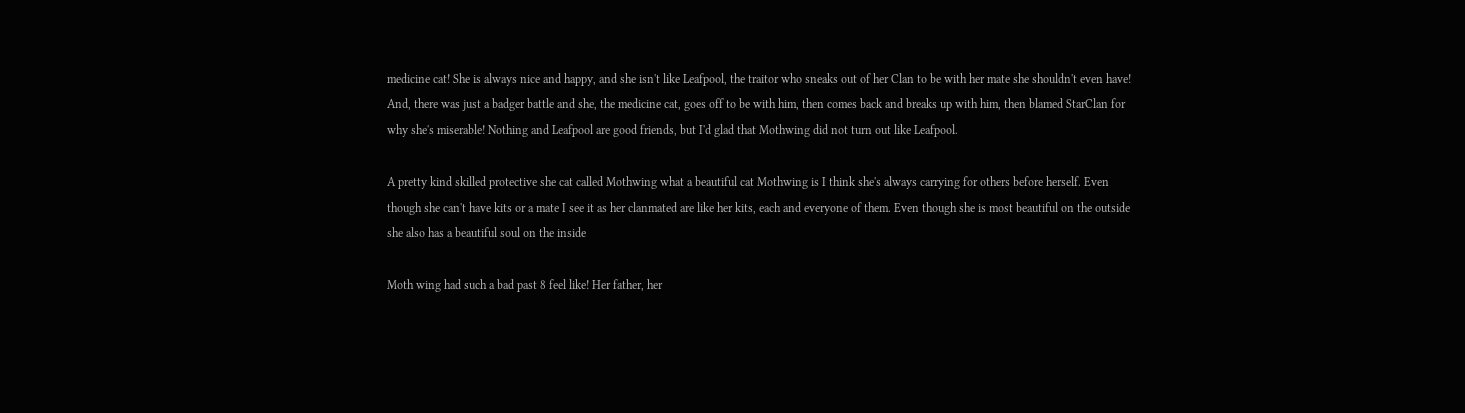medicine cat! She is always nice and happy, and she isn't like Leafpool, the traitor who sneaks out of her Clan to be with her mate she shouldn't even have! And, there was just a badger battle and she, the medicine cat, goes off to be with him, then comes back and breaks up with him, then blamed StarClan for why she's miserable! Nothing and Leafpool are good friends, but I'd glad that Mothwing did not turn out like Leafpool.

A pretty kind skilled protective she cat called Mothwing what a beautiful cat Mothwing is I think she's always carrying for others before herself. Even though she can't have kits or a mate I see it as her clanmated are like her kits, each and everyone of them. Even though she is most beautiful on the outside she also has a beautiful soul on the inside

Moth wing had such a bad past 8 feel like! Her father, her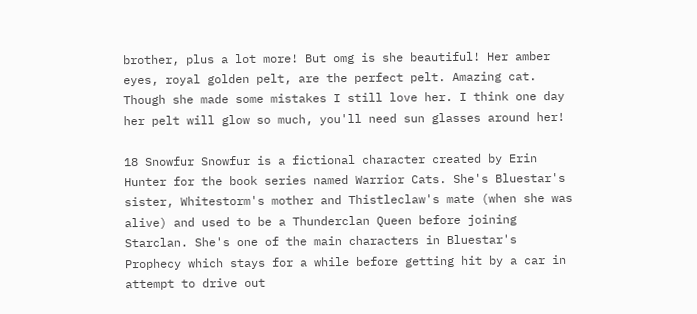brother, plus a lot more! But omg is she beautiful! Her amber eyes, royal golden pelt, are the perfect pelt. Amazing cat. Though she made some mistakes I still love her. I think one day her pelt will glow so much, you'll need sun glasses around her!

18 Snowfur Snowfur is a fictional character created by Erin Hunter for the book series named Warrior Cats. She's Bluestar's sister, Whitestorm's mother and Thistleclaw's mate (when she was alive) and used to be a Thunderclan Queen before joining Starclan. She's one of the main characters in Bluestar's Prophecy which stays for a while before getting hit by a car in attempt to drive out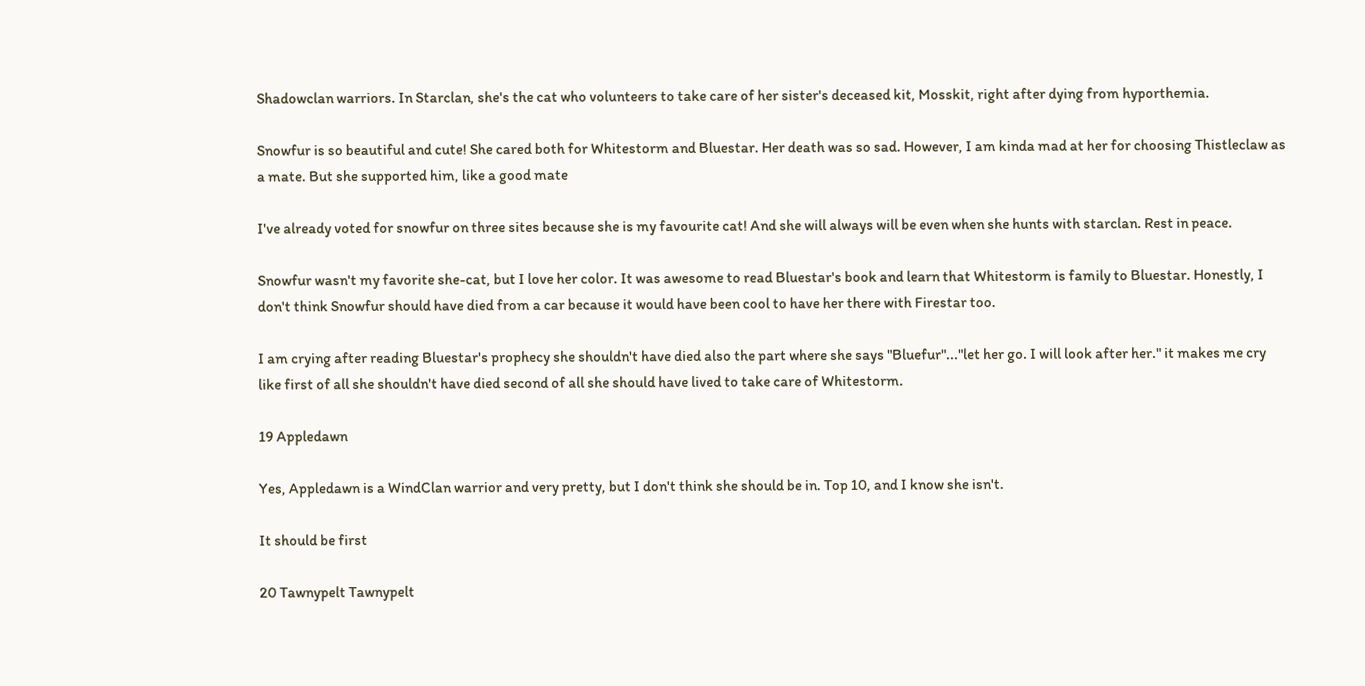Shadowclan warriors. In Starclan, she's the cat who volunteers to take care of her sister's deceased kit, Mosskit, right after dying from hyporthemia.

Snowfur is so beautiful and cute! She cared both for Whitestorm and Bluestar. Her death was so sad. However, I am kinda mad at her for choosing Thistleclaw as a mate. But she supported him, like a good mate

I've already voted for snowfur on three sites because she is my favourite cat! And she will always will be even when she hunts with starclan. Rest in peace.

Snowfur wasn't my favorite she-cat, but I love her color. It was awesome to read Bluestar's book and learn that Whitestorm is family to Bluestar. Honestly, I don't think Snowfur should have died from a car because it would have been cool to have her there with Firestar too.

I am crying after reading Bluestar's prophecy she shouldn't have died also the part where she says "Bluefur"..."let her go. I will look after her." it makes me cry like first of all she shouldn't have died second of all she should have lived to take care of Whitestorm.

19 Appledawn

Yes, Appledawn is a WindClan warrior and very pretty, but I don't think she should be in. Top 10, and I know she isn't.

It should be first

20 Tawnypelt Tawnypelt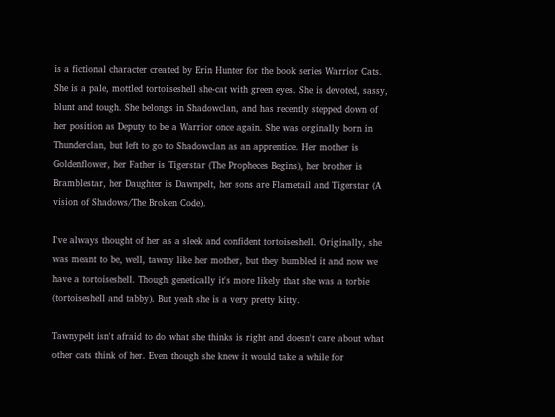is a fictional character created by Erin Hunter for the book series Warrior Cats. She is a pale, mottled tortoiseshell she-cat with green eyes. She is devoted, sassy, blunt and tough. She belongs in Shadowclan, and has recently stepped down of her position as Deputy to be a Warrior once again. She was orginally born in Thunderclan, but left to go to Shadowclan as an apprentice. Her mother is Goldenflower, her Father is Tigerstar (The Propheces Begins), her brother is Bramblestar, her Daughter is Dawnpelt, her sons are Flametail and Tigerstar (A vision of Shadows/The Broken Code).

I've always thought of her as a sleek and confident tortoiseshell. Originally, she was meant to be, well, tawny like her mother, but they bumbled it and now we have a tortoiseshell. Though genetically it's more likely that she was a torbie (tortoiseshell and tabby). But yeah she is a very pretty kitty.

Tawnypelt isn't afraid to do what she thinks is right and doesn't care about what other cats think of her. Even though she knew it would take a while for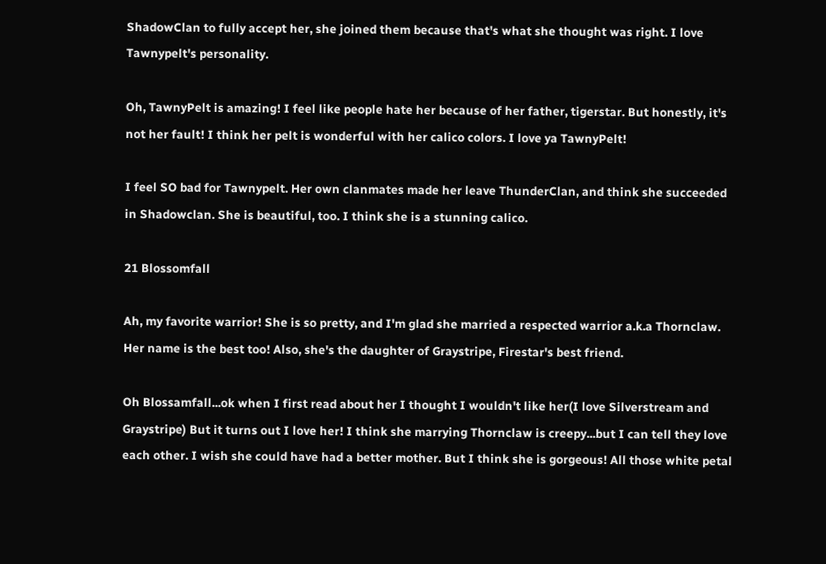ShadowClan to fully accept her, she joined them because that's what she thought was right. I love Tawnypelt's personality.

Oh, TawnyPelt is amazing! I feel like people hate her because of her father, tigerstar. But honestly, it's not her fault! I think her pelt is wonderful with her calico colors. I love ya TawnyPelt!

I feel SO bad for Tawnypelt. Her own clanmates made her leave ThunderClan, and think she succeeded in Shadowclan. She is beautiful, too. I think she is a stunning calico.

21 Blossomfall

Ah, my favorite warrior! She is so pretty, and I'm glad she married a respected warrior a.k.a Thornclaw. Her name is the best too! Also, she's the daughter of Graystripe, Firestar's best friend.

Oh Blossamfall...ok when I first read about her I thought I wouldn't like her(I love Silverstream and Graystripe) But it turns out I love her! I think she marrying Thornclaw is creepy...but I can tell they love each other. I wish she could have had a better mother. But I think she is gorgeous! All those white petal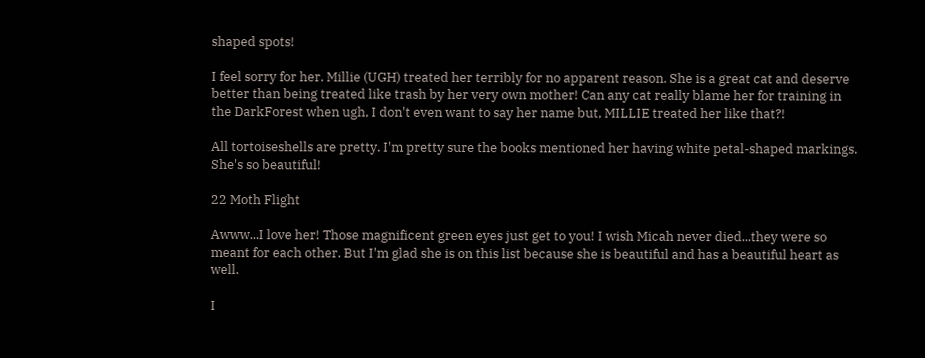shaped spots!

I feel sorry for her. Millie (UGH) treated her terribly for no apparent reason. She is a great cat and deserve better than being treated like trash by her very own mother! Can any cat really blame her for training in the DarkForest when ugh, I don't even want to say her name but, MILLIE treated her like that?!

All tortoiseshells are pretty. I'm pretty sure the books mentioned her having white petal-shaped markings. She's so beautiful!

22 Moth Flight

Awww...I love her! Those magnificent green eyes just get to you! I wish Micah never died...they were so meant for each other. But I'm glad she is on this list because she is beautiful and has a beautiful heart as well.

I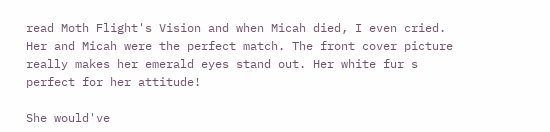read Moth Flight's Vision and when Micah died, I even cried. Her and Micah were the perfect match. The front cover picture really makes her emerald eyes stand out. Her white fur s perfect for her attitude!

She would've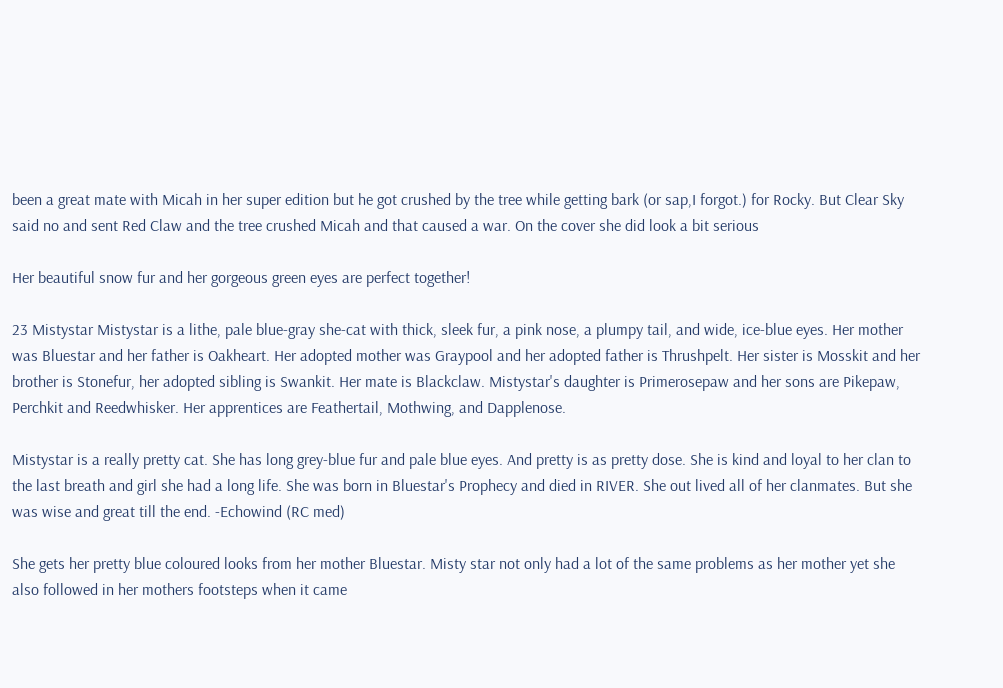been a great mate with Micah in her super edition but he got crushed by the tree while getting bark (or sap,I forgot.) for Rocky. But Clear Sky said no and sent Red Claw and the tree crushed Micah and that caused a war. On the cover she did look a bit serious

Her beautiful snow fur and her gorgeous green eyes are perfect together!

23 Mistystar Mistystar is a lithe, pale blue-gray she-cat with thick, sleek fur, a pink nose, a plumpy tail, and wide, ice-blue eyes. Her mother was Bluestar and her father is Oakheart. Her adopted mother was Graypool and her adopted father is Thrushpelt. Her sister is Mosskit and her brother is Stonefur, her adopted sibling is Swankit. Her mate is Blackclaw. Mistystar's daughter is Primerosepaw and her sons are Pikepaw, Perchkit and Reedwhisker. Her apprentices are Feathertail, Mothwing, and Dapplenose.

Mistystar is a really pretty cat. She has long grey-blue fur and pale blue eyes. And pretty is as pretty dose. She is kind and loyal to her clan to the last breath and girl she had a long life. She was born in Bluestar's Prophecy and died in RIVER. She out lived all of her clanmates. But she was wise and great till the end. -Echowind (RC med)

She gets her pretty blue coloured looks from her mother Bluestar. Misty star not only had a lot of the same problems as her mother yet she also followed in her mothers footsteps when it came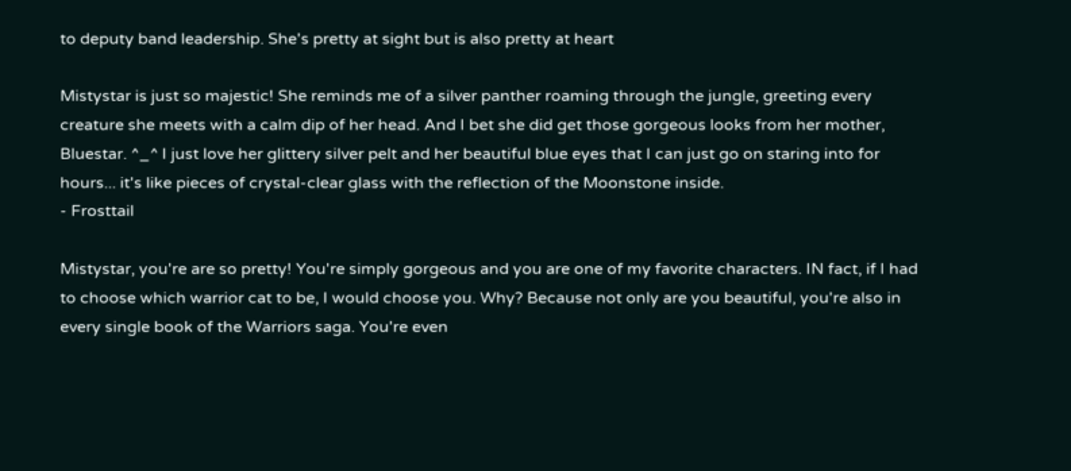to deputy band leadership. She's pretty at sight but is also pretty at heart

Mistystar is just so majestic! She reminds me of a silver panther roaming through the jungle, greeting every creature she meets with a calm dip of her head. And I bet she did get those gorgeous looks from her mother, Bluestar. ^_^ I just love her glittery silver pelt and her beautiful blue eyes that I can just go on staring into for hours... it's like pieces of crystal-clear glass with the reflection of the Moonstone inside.
- Frosttail

Mistystar, you're are so pretty! You're simply gorgeous and you are one of my favorite characters. IN fact, if I had to choose which warrior cat to be, I would choose you. Why? Because not only are you beautiful, you're also in every single book of the Warriors saga. You're even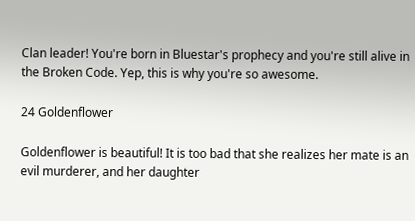Clan leader! You're born in Bluestar's prophecy and you're still alive in the Broken Code. Yep, this is why you're so awesome.

24 Goldenflower

Goldenflower is beautiful! It is too bad that she realizes her mate is an evil murderer, and her daughter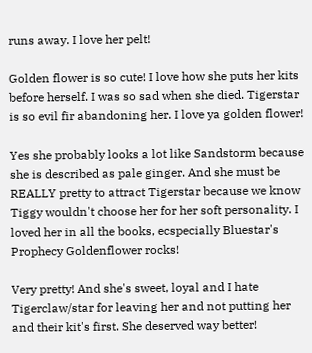runs away. I love her pelt!

Golden flower is so cute! I love how she puts her kits before herself. I was so sad when she died. Tigerstar is so evil fir abandoning her. I love ya golden flower!

Yes she probably looks a lot like Sandstorm because she is described as pale ginger. And she must be REALLY pretty to attract Tigerstar because we know Tiggy wouldn't choose her for her soft personality. I loved her in all the books, ecspecially Bluestar's Prophecy Goldenflower rocks!

Very pretty! And she's sweet, loyal and I hate Tigerclaw/star for leaving her and not putting her and their kit's first. She deserved way better!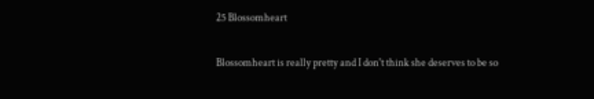25 Blossomheart

Blossomheart is really pretty and I don't think she deserves to be so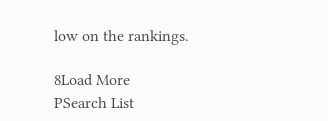low on the rankings.

8Load More
PSearch List